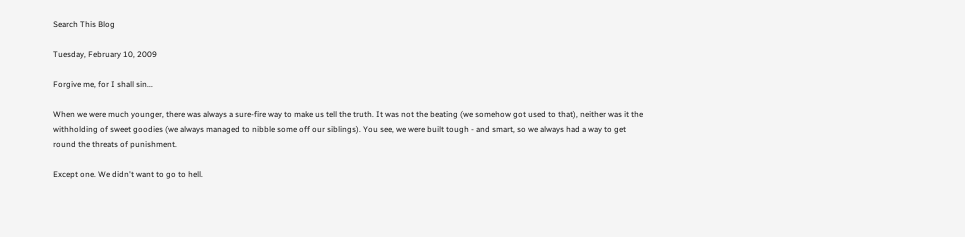Search This Blog

Tuesday, February 10, 2009

Forgive me, for I shall sin...

When we were much younger, there was always a sure-fire way to make us tell the truth. It was not the beating (we somehow got used to that), neither was it the withholding of sweet goodies (we always managed to nibble some off our siblings). You see, we were built tough - and smart, so we always had a way to get round the threats of punishment.

Except one. We didn't want to go to hell.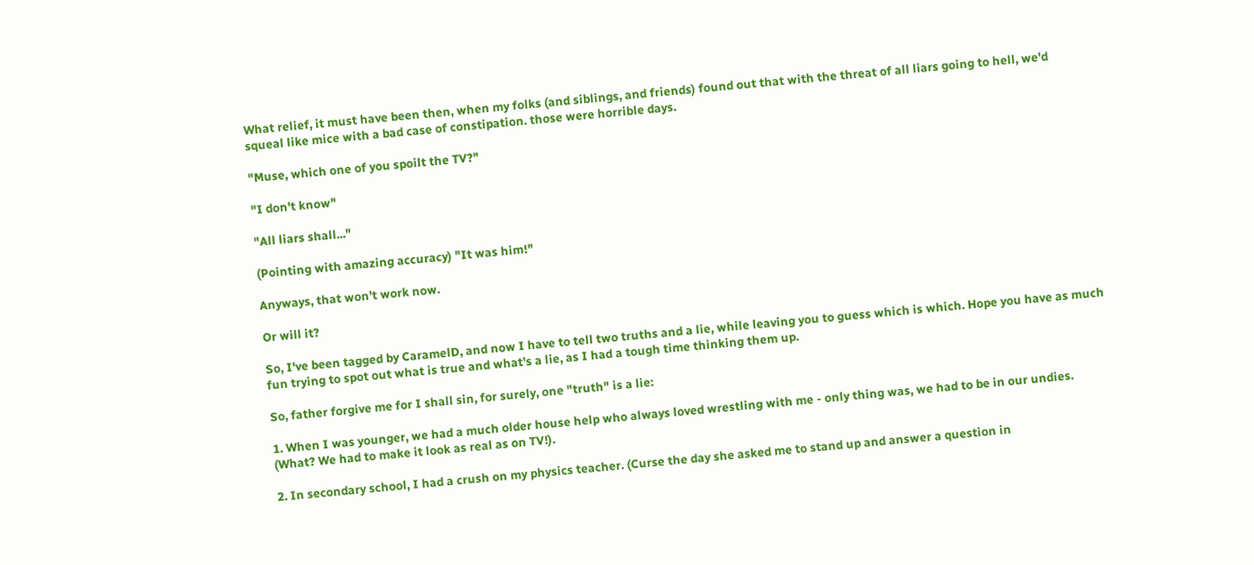What relief, it must have been then, when my folks (and siblings, and friends) found out that with the threat of all liars going to hell, we'd squeal like mice with a bad case of constipation. those were horrible days.

"Muse, which one of you spoilt the TV?"

"I don't know"

"All liars shall..."

(Pointing with amazing accuracy) "It was him!"

Anyways, that won't work now.

Or will it?

So, I've been tagged by CaramelD, and now I have to tell two truths and a lie, while leaving you to guess which is which. Hope you have as much fun trying to spot out what is true and what's a lie, as I had a tough time thinking them up.

So, father forgive me for I shall sin, for surely, one "truth" is a lie:

1. When I was younger, we had a much older house help who always loved wrestling with me - only thing was, we had to be in our undies. (What? We had to make it look as real as on TV!).

2. In secondary school, I had a crush on my physics teacher. (Curse the day she asked me to stand up and answer a question in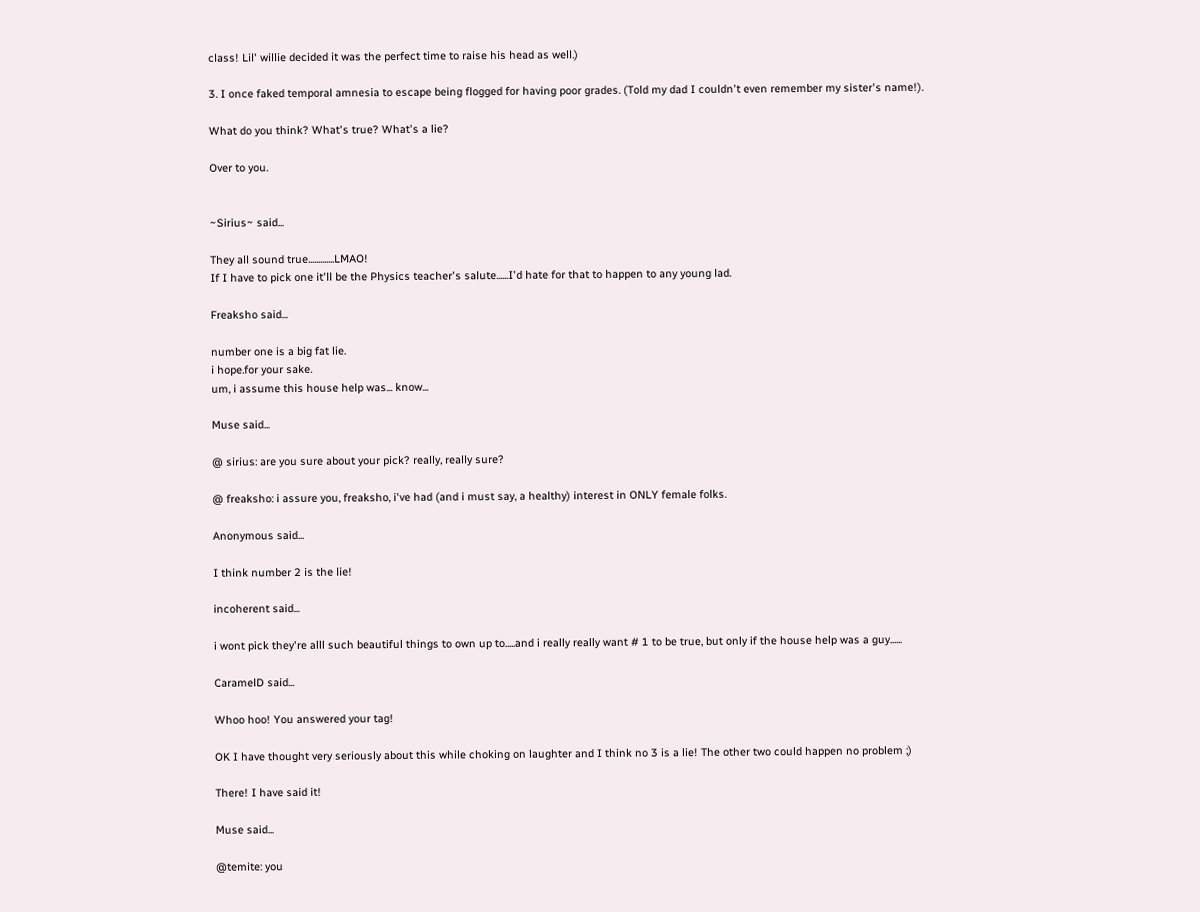class! Lil' willie decided it was the perfect time to raise his head as well.)

3. I once faked temporal amnesia to escape being flogged for having poor grades. (Told my dad I couldn't even remember my sister's name!).

What do you think? What's true? What's a lie?

Over to you.


~Sirius~ said...

They all sound true.............LMAO!
If I have to pick one it'll be the Physics teacher's salute......I'd hate for that to happen to any young lad.

Freaksho said...

number one is a big fat lie.
i hope.for your sake.
um, i assume this house help was... know...

Muse said...

@ sirius: are you sure about your pick? really, really sure?

@ freaksho: i assure you, freaksho, i've had (and i must say, a healthy) interest in ONLY female folks.

Anonymous said...

I think number 2 is the lie!

incoherent said...

i wont pick they're alll such beautiful things to own up to.....and i really really want # 1 to be true, but only if the house help was a guy......

CaramelD said...

Whoo hoo! You answered your tag!

OK I have thought very seriously about this while choking on laughter and I think no 3 is a lie! The other two could happen no problem ;)

There! I have said it!

Muse said...

@temite: you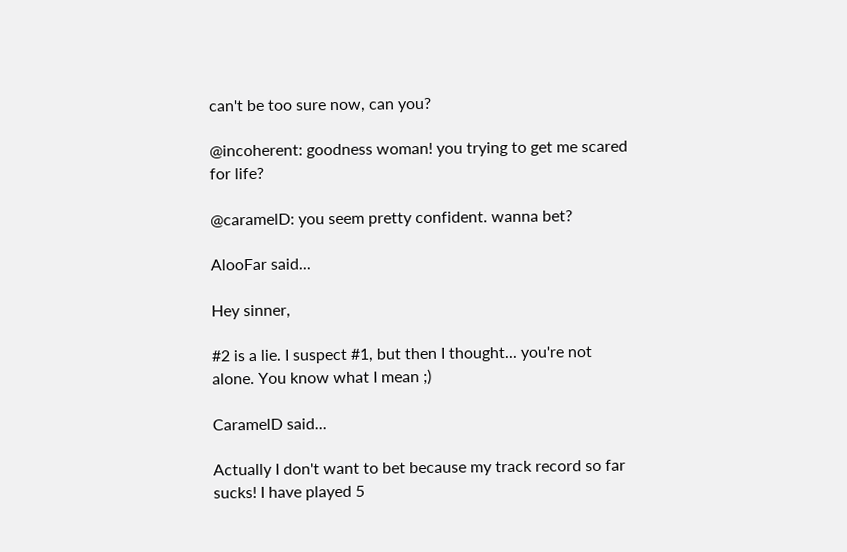can't be too sure now, can you?

@incoherent: goodness woman! you trying to get me scared for life?

@caramelD: you seem pretty confident. wanna bet?

AlooFar said...

Hey sinner,

#2 is a lie. I suspect #1, but then I thought... you're not alone. You know what I mean ;)

CaramelD said...

Actually I don't want to bet because my track record so far sucks! I have played 5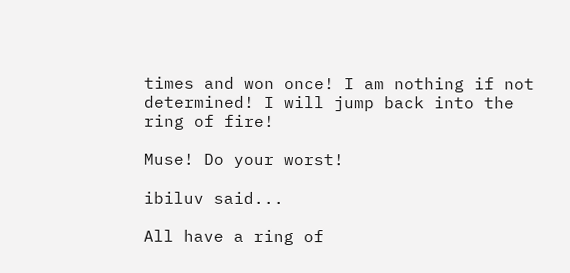times and won once! I am nothing if not determined! I will jump back into the ring of fire!

Muse! Do your worst!

ibiluv said...

All have a ring of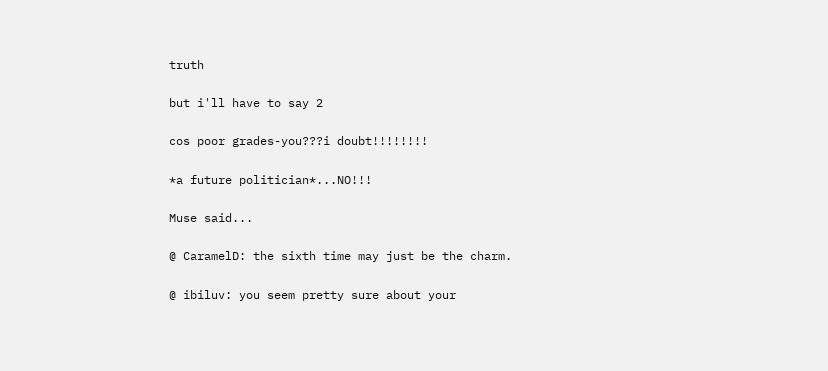truth

but i'll have to say 2

cos poor grades-you???i doubt!!!!!!!!

*a future politician*...NO!!!

Muse said...

@ CaramelD: the sixth time may just be the charm.

@ ibiluv: you seem pretty sure about your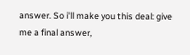answer. So i'll make you this deal: give me a final answer,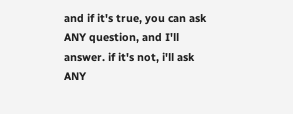and if it's true, you can ask ANY question, and I'll answer. if it's not, i'll ask ANY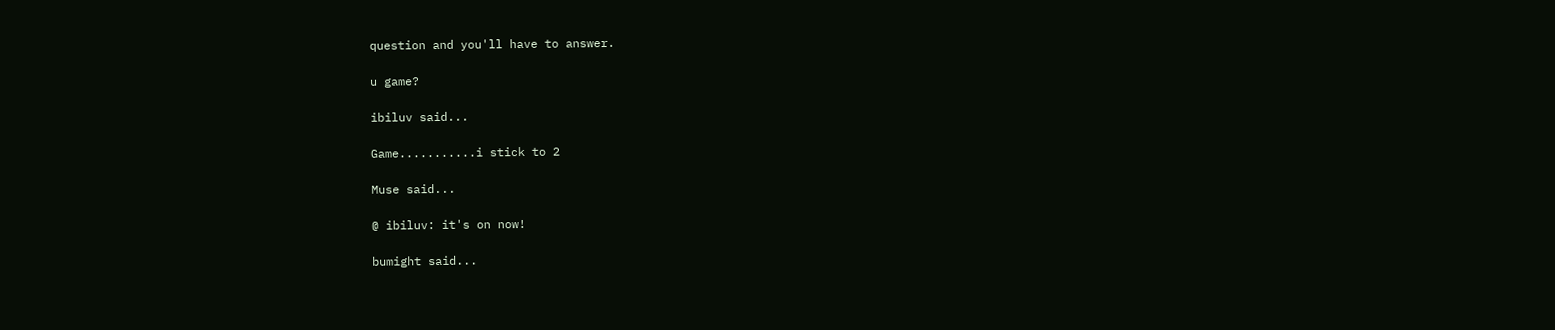question and you'll have to answer.

u game?

ibiluv said...

Game...........i stick to 2

Muse said...

@ ibiluv: it's on now!

bumight said...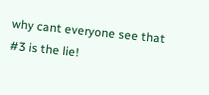why cant everyone see that #3 is the lie!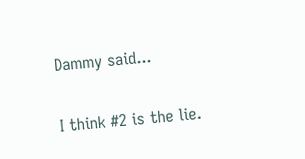Dammy said...

I think #2 is the lie.